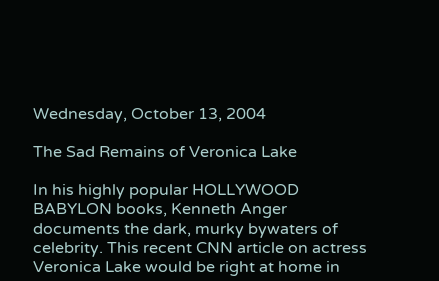Wednesday, October 13, 2004

The Sad Remains of Veronica Lake

In his highly popular HOLLYWOOD BABYLON books, Kenneth Anger documents the dark, murky bywaters of celebrity. This recent CNN article on actress Veronica Lake would be right at home in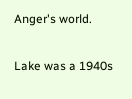Anger's world.

Lake was a 1940s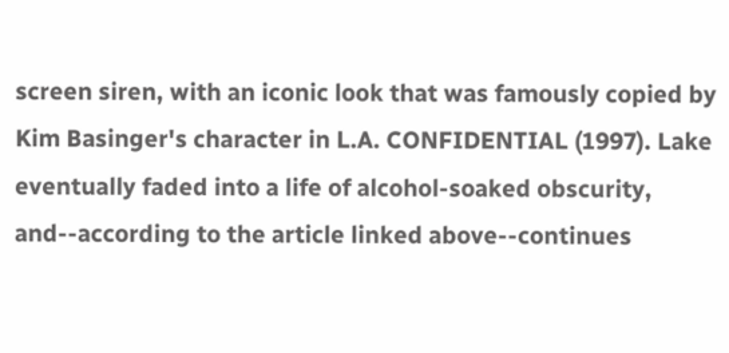screen siren, with an iconic look that was famously copied by Kim Basinger's character in L.A. CONFIDENTIAL (1997). Lake eventually faded into a life of alcohol-soaked obscurity, and--according to the article linked above--continues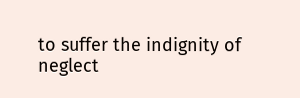to suffer the indignity of neglect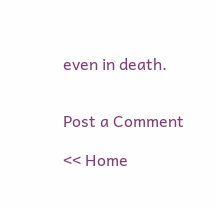even in death.


Post a Comment

<< Home